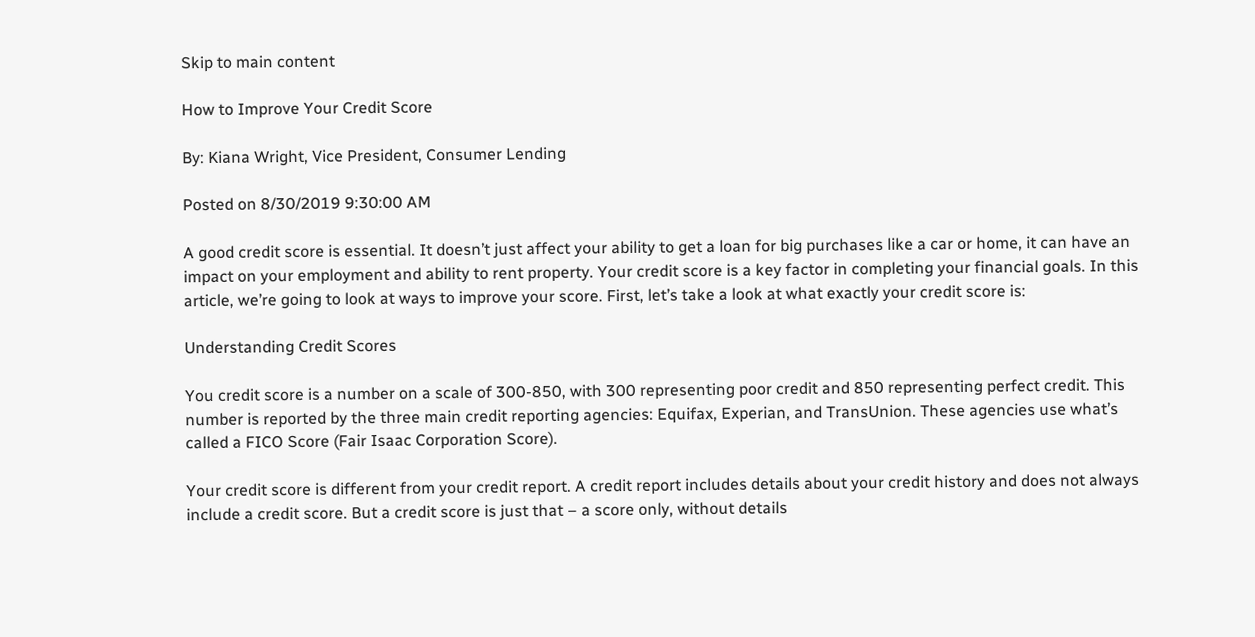Skip to main content

How to Improve Your Credit Score

By: Kiana Wright, Vice President, Consumer Lending

Posted on 8/30/2019 9:30:00 AM

A good credit score is essential. It doesn’t just affect your ability to get a loan for big purchases like a car or home, it can have an impact on your employment and ability to rent property. Your credit score is a key factor in completing your financial goals. In this article, we’re going to look at ways to improve your score. First, let’s take a look at what exactly your credit score is:

Understanding Credit Scores

You credit score is a number on a scale of 300-850, with 300 representing poor credit and 850 representing perfect credit. This number is reported by the three main credit reporting agencies: Equifax, Experian, and TransUnion. These agencies use what’s called a FICO Score (Fair Isaac Corporation Score).

Your credit score is different from your credit report. A credit report includes details about your credit history and does not always include a credit score. But a credit score is just that – a score only, without details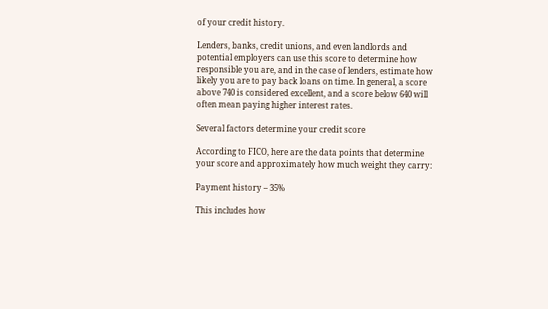of your credit history.

Lenders, banks, credit unions, and even landlords and potential employers can use this score to determine how responsible you are, and in the case of lenders, estimate how likely you are to pay back loans on time. In general, a score above 740 is considered excellent, and a score below 640 will often mean paying higher interest rates.

Several factors determine your credit score

According to FICO, here are the data points that determine your score and approximately how much weight they carry:

Payment history – 35%

This includes how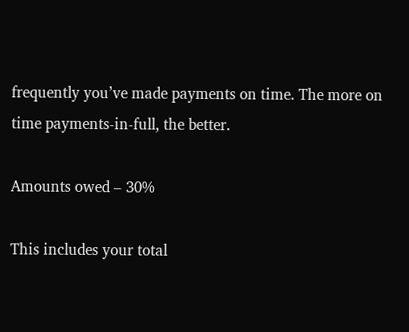frequently you’ve made payments on time. The more on time payments-in-full, the better.

Amounts owed – 30%

This includes your total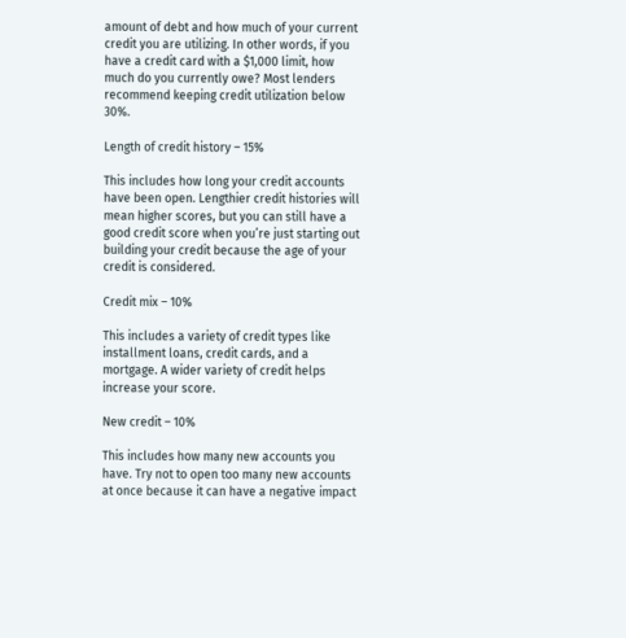amount of debt and how much of your current credit you are utilizing. In other words, if you have a credit card with a $1,000 limit, how much do you currently owe? Most lenders recommend keeping credit utilization below 30%.

Length of credit history – 15%

This includes how long your credit accounts have been open. Lengthier credit histories will mean higher scores, but you can still have a good credit score when you’re just starting out building your credit because the age of your credit is considered.

Credit mix – 10%

This includes a variety of credit types like installment loans, credit cards, and a mortgage. A wider variety of credit helps increase your score.

New credit – 10%

This includes how many new accounts you have. Try not to open too many new accounts at once because it can have a negative impact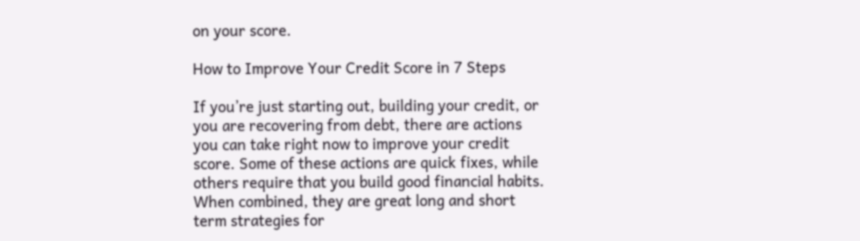on your score.

How to Improve Your Credit Score in 7 Steps

If you’re just starting out, building your credit, or you are recovering from debt, there are actions you can take right now to improve your credit score. Some of these actions are quick fixes, while others require that you build good financial habits. When combined, they are great long and short term strategies for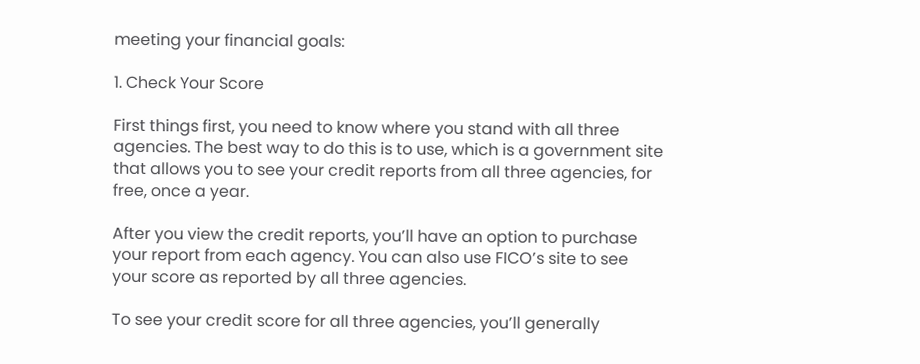meeting your financial goals:

1. Check Your Score

First things first, you need to know where you stand with all three agencies. The best way to do this is to use, which is a government site that allows you to see your credit reports from all three agencies, for free, once a year.

After you view the credit reports, you’ll have an option to purchase your report from each agency. You can also use FICO’s site to see your score as reported by all three agencies.

To see your credit score for all three agencies, you’ll generally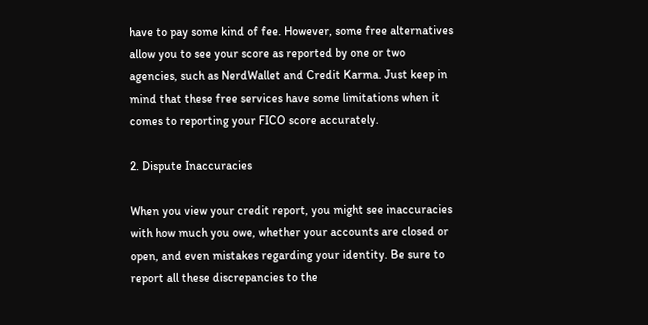have to pay some kind of fee. However, some free alternatives allow you to see your score as reported by one or two agencies, such as NerdWallet and Credit Karma. Just keep in mind that these free services have some limitations when it comes to reporting your FICO score accurately.

2. Dispute Inaccuracies

When you view your credit report, you might see inaccuracies with how much you owe, whether your accounts are closed or open, and even mistakes regarding your identity. Be sure to report all these discrepancies to the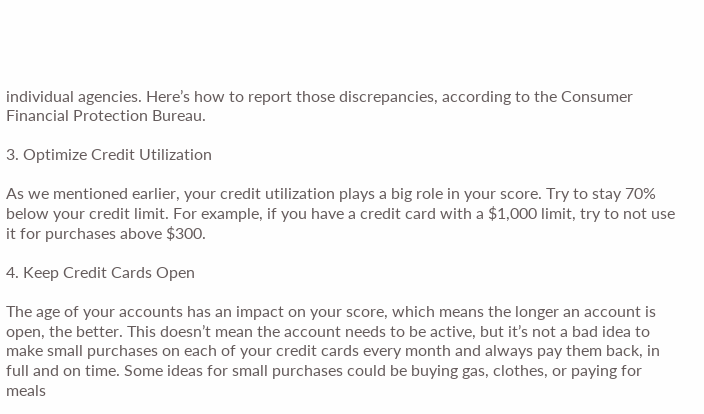individual agencies. Here’s how to report those discrepancies, according to the Consumer Financial Protection Bureau.

3. Optimize Credit Utilization

As we mentioned earlier, your credit utilization plays a big role in your score. Try to stay 70% below your credit limit. For example, if you have a credit card with a $1,000 limit, try to not use it for purchases above $300.

4. Keep Credit Cards Open

The age of your accounts has an impact on your score, which means the longer an account is open, the better. This doesn’t mean the account needs to be active, but it’s not a bad idea to make small purchases on each of your credit cards every month and always pay them back, in full and on time. Some ideas for small purchases could be buying gas, clothes, or paying for meals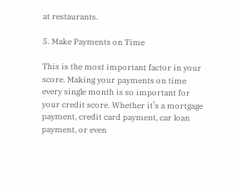at restaurants.

5. Make Payments on Time

This is the most important factor in your score. Making your payments on time every single month is so important for your credit score. Whether it’s a mortgage payment, credit card payment, car loan payment, or even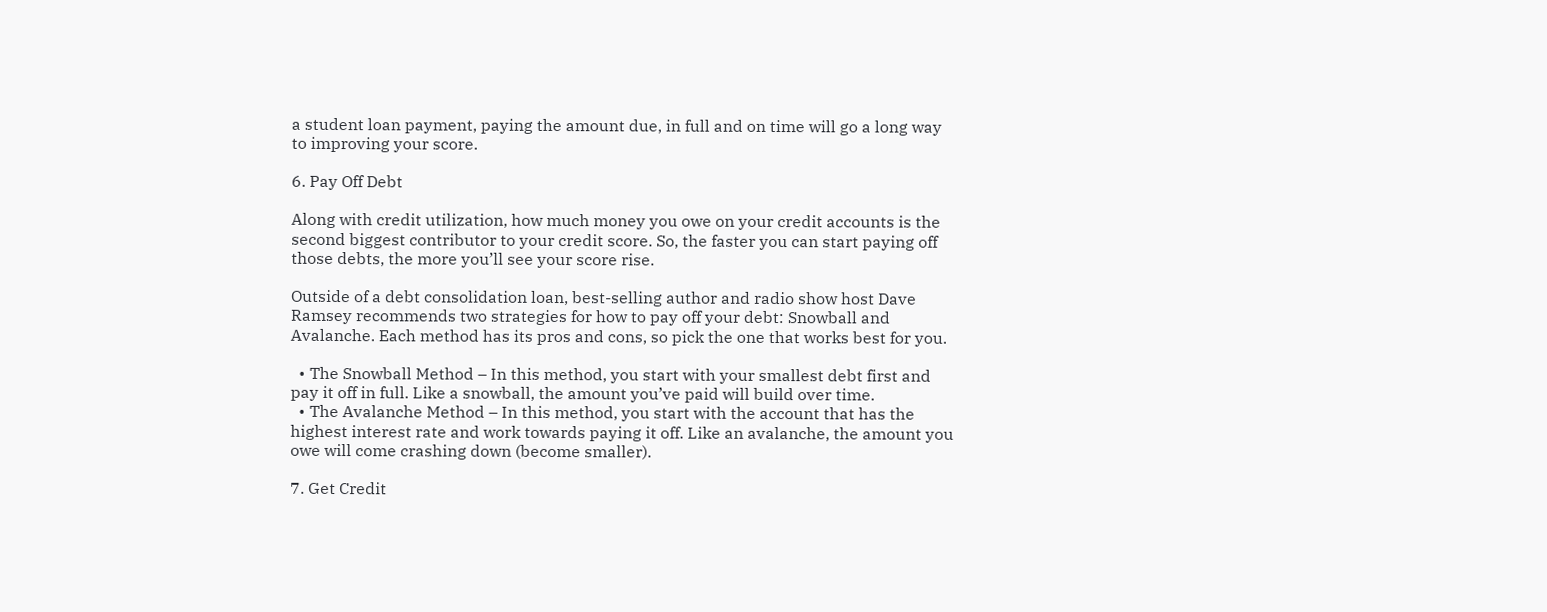a student loan payment, paying the amount due, in full and on time will go a long way to improving your score.

6. Pay Off Debt

Along with credit utilization, how much money you owe on your credit accounts is the second biggest contributor to your credit score. So, the faster you can start paying off those debts, the more you’ll see your score rise.

Outside of a debt consolidation loan, best-selling author and radio show host Dave Ramsey recommends two strategies for how to pay off your debt: Snowball and Avalanche. Each method has its pros and cons, so pick the one that works best for you.

  • The Snowball Method – In this method, you start with your smallest debt first and pay it off in full. Like a snowball, the amount you’ve paid will build over time.
  • The Avalanche Method – In this method, you start with the account that has the highest interest rate and work towards paying it off. Like an avalanche, the amount you owe will come crashing down (become smaller).

7. Get Credit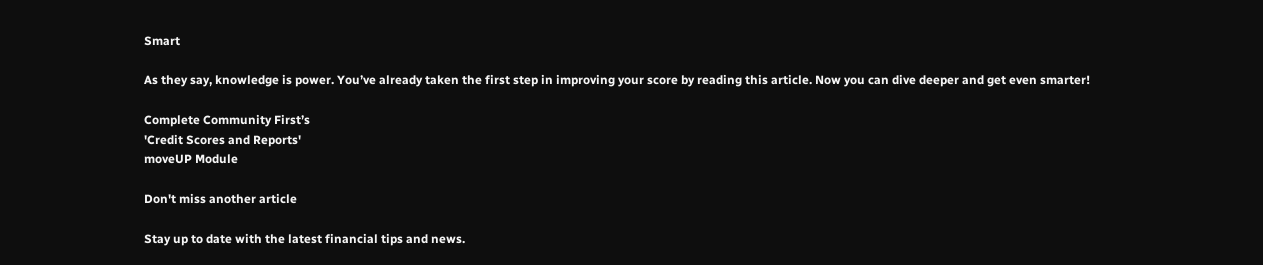Smart

As they say, knowledge is power. You’ve already taken the first step in improving your score by reading this article. Now you can dive deeper and get even smarter!

Complete Community First’s
'Credit Scores and Reports'
moveUP Module

Don't miss another article

Stay up to date with the latest financial tips and news.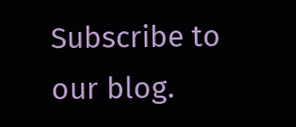Subscribe to our blog.